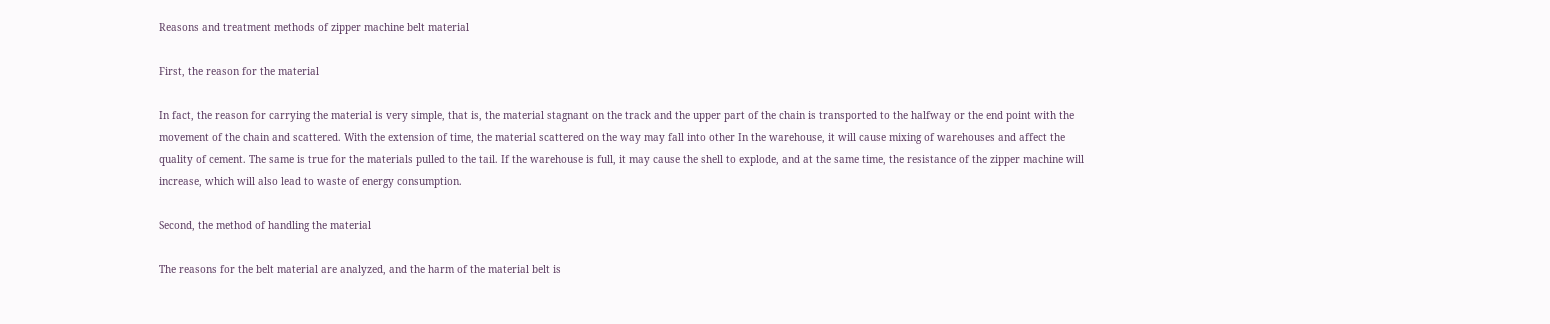Reasons and treatment methods of zipper machine belt material

First, the reason for the material

In fact, the reason for carrying the material is very simple, that is, the material stagnant on the track and the upper part of the chain is transported to the halfway or the end point with the movement of the chain and scattered. With the extension of time, the material scattered on the way may fall into other In the warehouse, it will cause mixing of warehouses and affect the quality of cement. The same is true for the materials pulled to the tail. If the warehouse is full, it may cause the shell to explode, and at the same time, the resistance of the zipper machine will increase, which will also lead to waste of energy consumption.

Second, the method of handling the material

The reasons for the belt material are analyzed, and the harm of the material belt is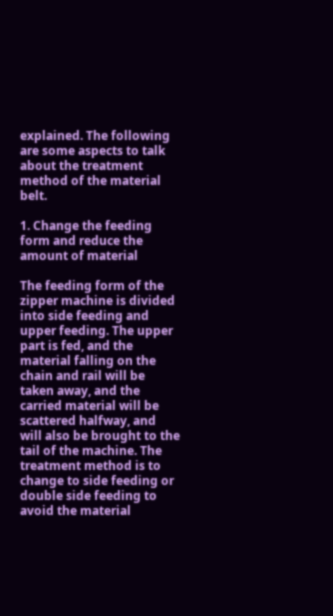explained. The following are some aspects to talk about the treatment method of the material belt.

1. Change the feeding form and reduce the amount of material

The feeding form of the zipper machine is divided into side feeding and upper feeding. The upper part is fed, and the material falling on the chain and rail will be taken away, and the carried material will be scattered halfway, and will also be brought to the tail of the machine. The treatment method is to change to side feeding or double side feeding to avoid the material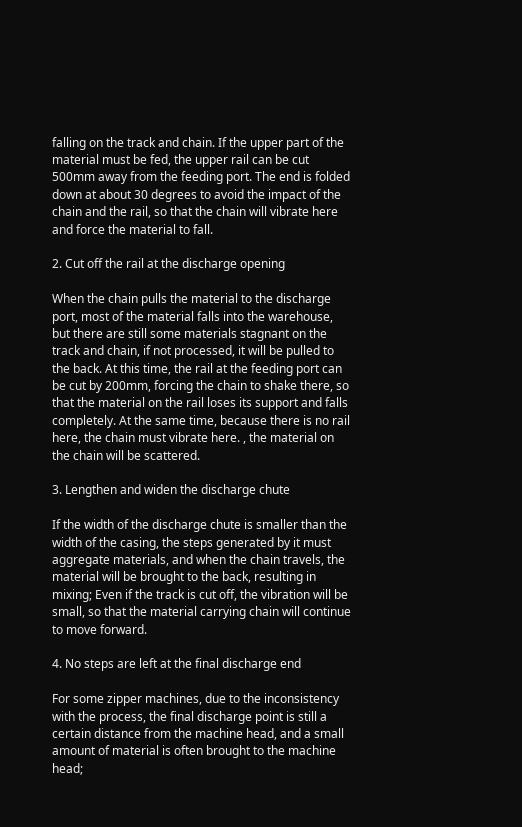falling on the track and chain. If the upper part of the material must be fed, the upper rail can be cut 500mm away from the feeding port. The end is folded down at about 30 degrees to avoid the impact of the chain and the rail, so that the chain will vibrate here and force the material to fall.

2. Cut off the rail at the discharge opening

When the chain pulls the material to the discharge port, most of the material falls into the warehouse, but there are still some materials stagnant on the track and chain, if not processed, it will be pulled to the back. At this time, the rail at the feeding port can be cut by 200mm, forcing the chain to shake there, so that the material on the rail loses its support and falls completely. At the same time, because there is no rail here, the chain must vibrate here. , the material on the chain will be scattered.

3. Lengthen and widen the discharge chute

If the width of the discharge chute is smaller than the width of the casing, the steps generated by it must aggregate materials, and when the chain travels, the material will be brought to the back, resulting in mixing; Even if the track is cut off, the vibration will be small, so that the material carrying chain will continue to move forward.

4. No steps are left at the final discharge end

For some zipper machines, due to the inconsistency with the process, the final discharge point is still a certain distance from the machine head, and a small amount of material is often brought to the machine head;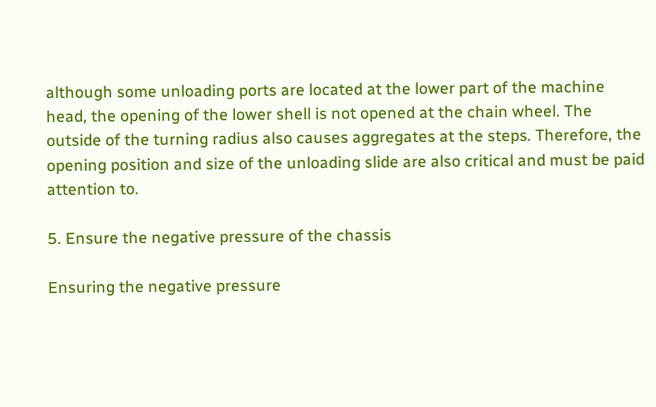although some unloading ports are located at the lower part of the machine head, the opening of the lower shell is not opened at the chain wheel. The outside of the turning radius also causes aggregates at the steps. Therefore, the opening position and size of the unloading slide are also critical and must be paid attention to.

5. Ensure the negative pressure of the chassis

Ensuring the negative pressure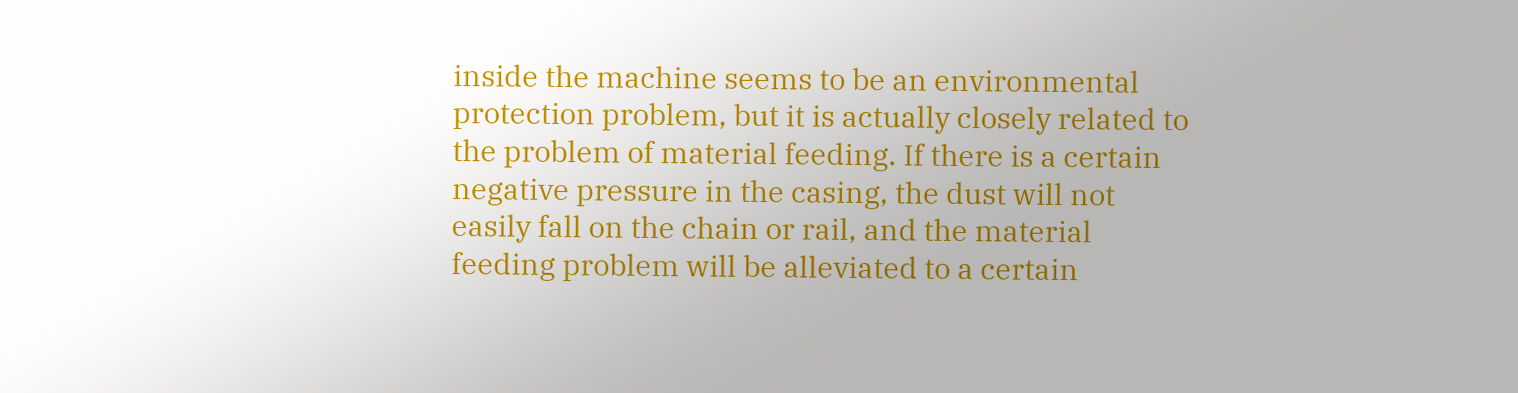inside the machine seems to be an environmental protection problem, but it is actually closely related to the problem of material feeding. If there is a certain negative pressure in the casing, the dust will not easily fall on the chain or rail, and the material feeding problem will be alleviated to a certain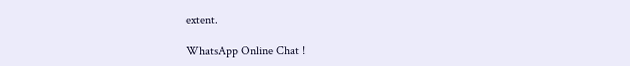extent.

WhatsApp Online Chat !